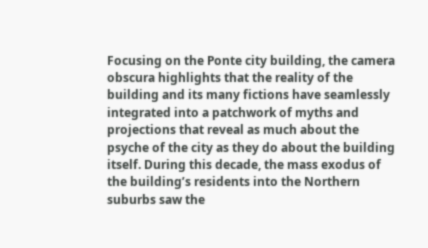Focusing on the Ponte city building, the camera obscura highlights that the reality of the building and its many fictions have seamlessly integrated into a patchwork of myths and projections that reveal as much about the psyche of the city as they do about the building itself. During this decade, the mass exodus of the building’s residents into the Northern suburbs saw the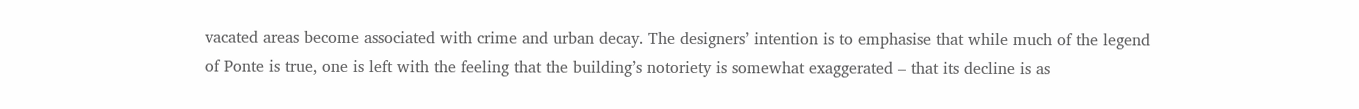vacated areas become associated with crime and urban decay. The designers’ intention is to emphasise that while much of the legend of Ponte is true, one is left with the feeling that the building’s notoriety is somewhat exaggerated – that its decline is as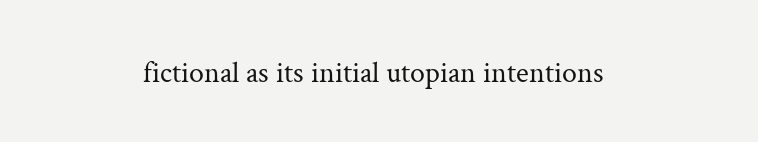fictional as its initial utopian intentions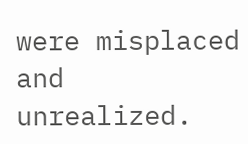were misplaced and unrealized.